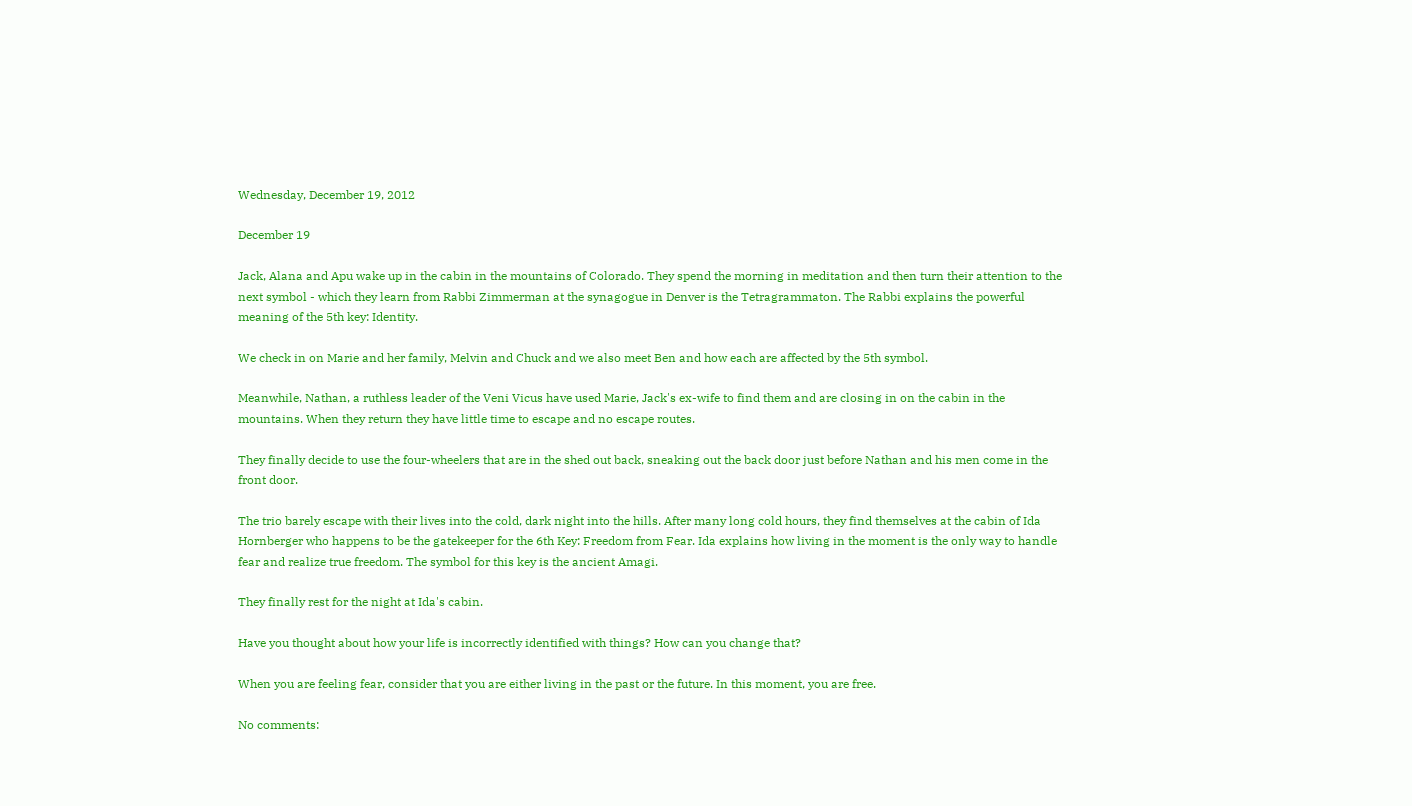Wednesday, December 19, 2012

December 19

Jack, Alana and Apu wake up in the cabin in the mountains of Colorado. They spend the morning in meditation and then turn their attention to the next symbol - which they learn from Rabbi Zimmerman at the synagogue in Denver is the Tetragrammaton. The Rabbi explains the powerful meaning of the 5th key: Identity.

We check in on Marie and her family, Melvin and Chuck and we also meet Ben and how each are affected by the 5th symbol.

Meanwhile, Nathan, a ruthless leader of the Veni Vicus have used Marie, Jack's ex-wife to find them and are closing in on the cabin in the mountains. When they return they have little time to escape and no escape routes.

They finally decide to use the four-wheelers that are in the shed out back, sneaking out the back door just before Nathan and his men come in the front door.

The trio barely escape with their lives into the cold, dark night into the hills. After many long cold hours, they find themselves at the cabin of Ida Hornberger who happens to be the gatekeeper for the 6th Key: Freedom from Fear. Ida explains how living in the moment is the only way to handle fear and realize true freedom. The symbol for this key is the ancient Amagi.

They finally rest for the night at Ida's cabin.

Have you thought about how your life is incorrectly identified with things? How can you change that?

When you are feeling fear, consider that you are either living in the past or the future. In this moment, you are free.

No comments: